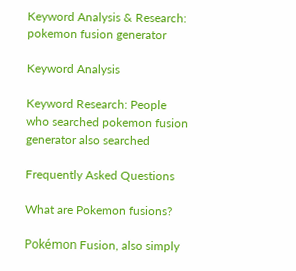Keyword Analysis & Research: pokemon fusion generator

Keyword Analysis

Keyword Research: People who searched pokemon fusion generator also searched

Frequently Asked Questions

What are Pokemon fusions?

Pokémon Fusion, also simply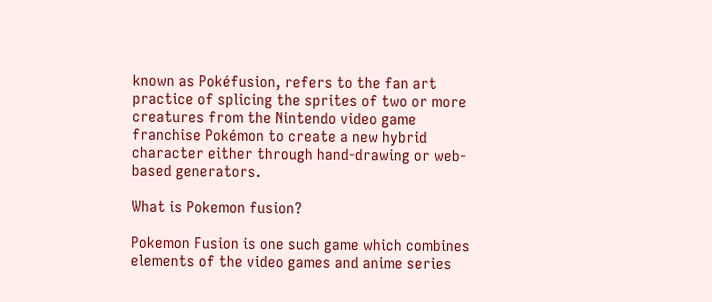known as Pokéfusion, refers to the fan art practice of splicing the sprites of two or more creatures from the Nintendo video game franchise Pokémon to create a new hybrid character either through hand-drawing or web-based generators.

What is Pokemon fusion?

Pokemon Fusion is one such game which combines elements of the video games and anime series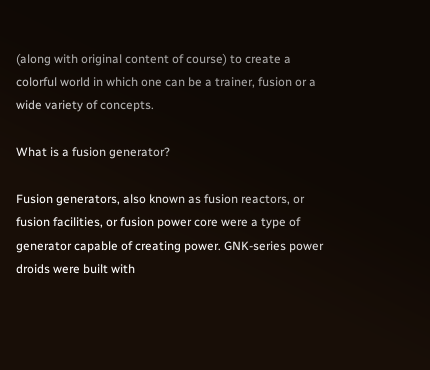(along with original content of course) to create a colorful world in which one can be a trainer, fusion or a wide variety of concepts.

What is a fusion generator?

Fusion generators, also known as fusion reactors, or fusion facilities, or fusion power core were a type of generator capable of creating power. GNK-series power droids were built with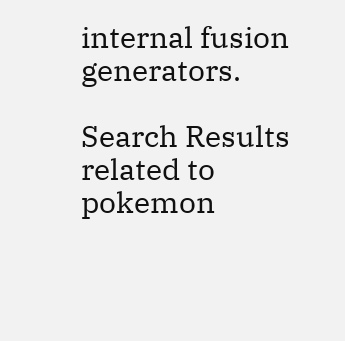internal fusion generators.

Search Results related to pokemon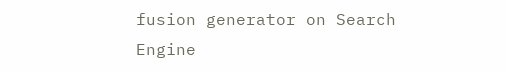fusion generator on Search Engine